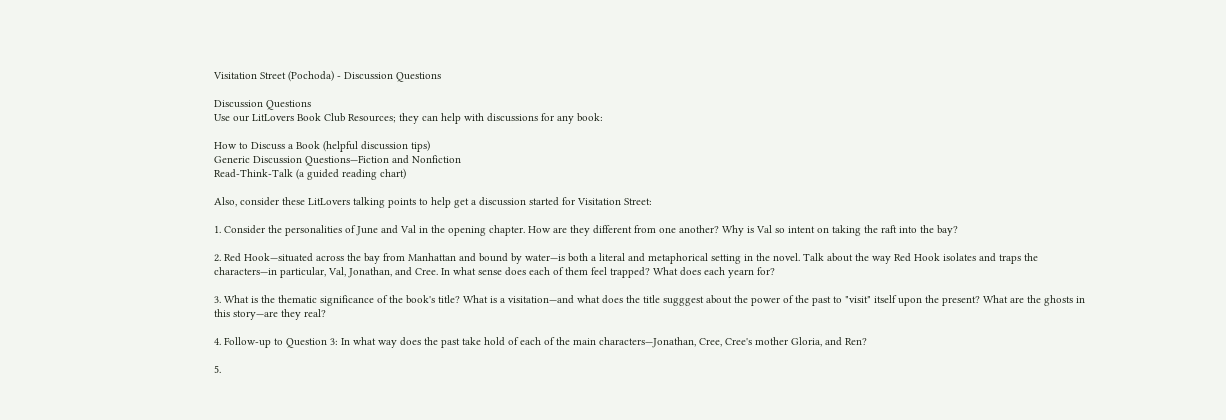Visitation Street (Pochoda) - Discussion Questions

Discussion Questions
Use our LitLovers Book Club Resources; they can help with discussions for any book:

How to Discuss a Book (helpful discussion tips)
Generic Discussion Questions—Fiction and Nonfiction
Read-Think-Talk (a guided reading chart)

Also, consider these LitLovers talking points to help get a discussion started for Visitation Street:

1. Consider the personalities of June and Val in the opening chapter. How are they different from one another? Why is Val so intent on taking the raft into the bay?

2. Red Hook—situated across the bay from Manhattan and bound by water—is both a literal and metaphorical setting in the novel. Talk about the way Red Hook isolates and traps the characters—in particular, Val, Jonathan, and Cree. In what sense does each of them feel trapped? What does each yearn for?

3. What is the thematic significance of the book's title? What is a visitation—and what does the title sugggest about the power of the past to "visit" itself upon the present? What are the ghosts in this story—are they real?

4. Follow-up to Question 3: In what way does the past take hold of each of the main characters—Jonathan, Cree, Cree's mother Gloria, and Ren?

5.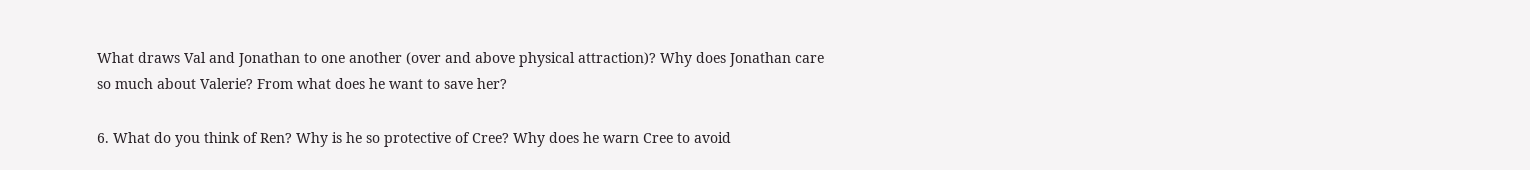What draws Val and Jonathan to one another (over and above physical attraction)? Why does Jonathan care so much about Valerie? From what does he want to save her?

6. What do you think of Ren? Why is he so protective of Cree? Why does he warn Cree to avoid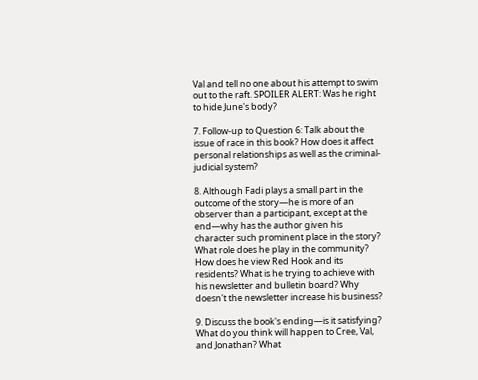Val and tell no one about his attempt to swim out to the raft. SPOILER ALERT: Was he right to hide June's body?

7. Follow-up to Question 6: Talk about the issue of race in this book? How does it affect personal relationships as well as the criminal-judicial system?

8. Although Fadi plays a small part in the outcome of the story—he is more of an observer than a participant, except at the end—why has the author given his character such prominent place in the story? What role does he play in the community? How does he view Red Hook and its residents? What is he trying to achieve with his newsletter and bulletin board? Why doesn't the newsletter increase his business?

9. Discuss the book's ending—is it satisfying? What do you think will happen to Cree, Val, and Jonathan? What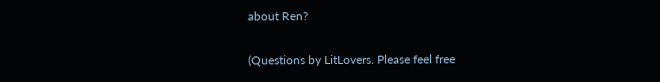about Ren?

(Questions by LitLovers. Please feel free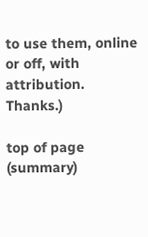to use them, online or off, with attribution. Thanks.)

top of page (summary)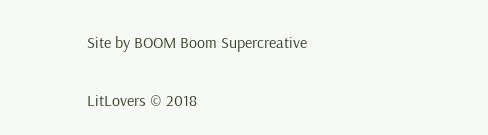Site by BOOM Boom Supercreative

LitLovers © 2018